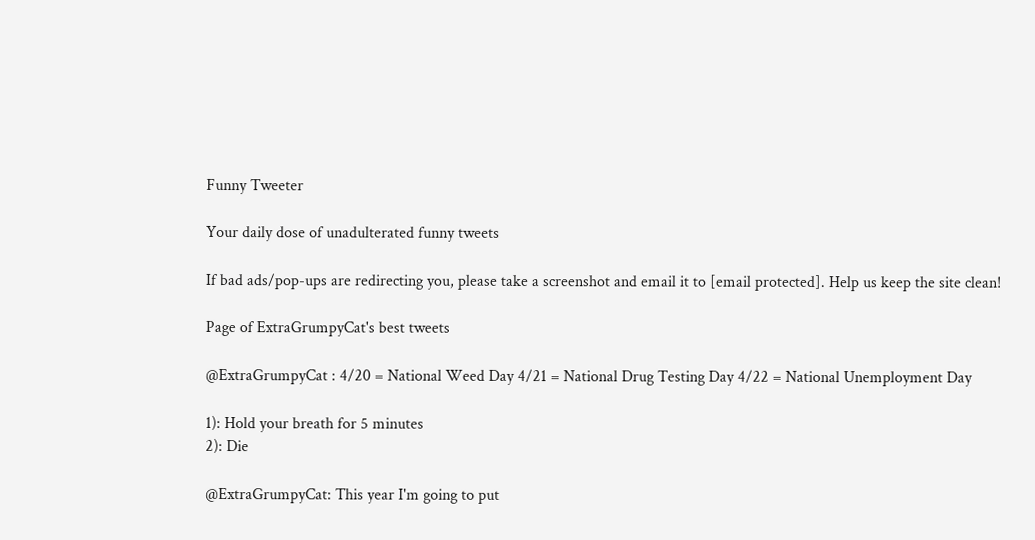Funny Tweeter

Your daily dose of unadulterated funny tweets

If bad ads/pop-ups are redirecting you, please take a screenshot and email it to [email protected]. Help us keep the site clean!

Page of ExtraGrumpyCat's best tweets

@ExtraGrumpyCat : 4/20 = National Weed Day 4/21 = National Drug Testing Day 4/22 = National Unemployment Day

1): Hold your breath for 5 minutes
2): Die

@ExtraGrumpyCat: This year I'm going to put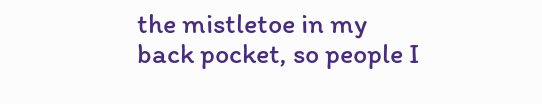the mistletoe in my back pocket, so people I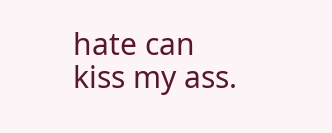hate can kiss my ass.